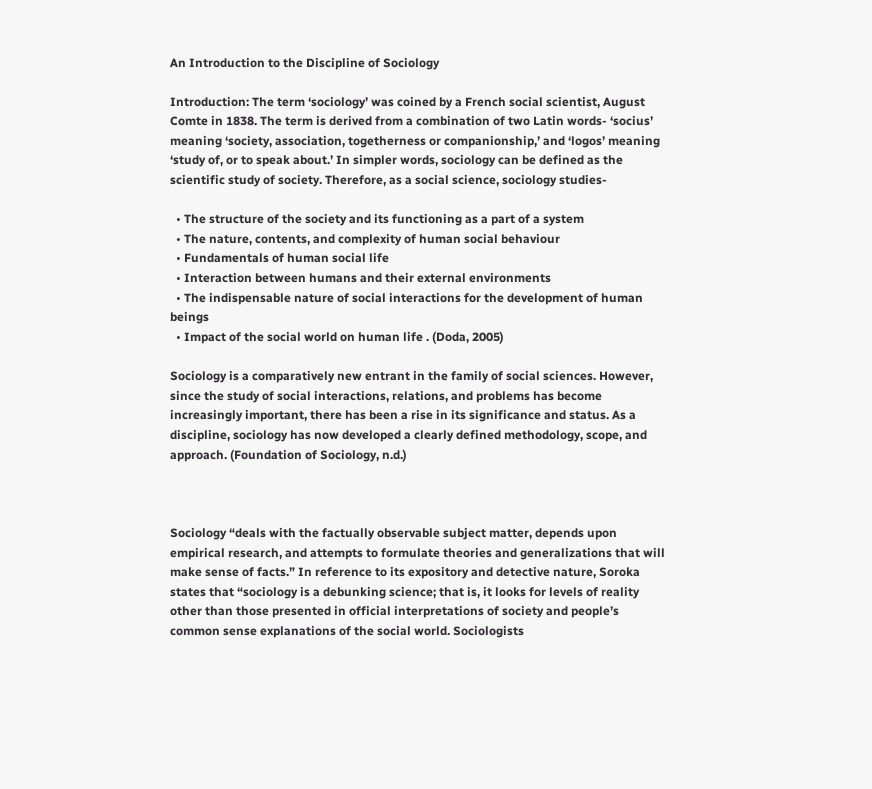An Introduction to the Discipline of Sociology

Introduction: The term ‘sociology’ was coined by a French social scientist, August Comte in 1838. The term is derived from a combination of two Latin words- ‘socius’ meaning ‘society, association, togetherness or companionship,’ and ‘logos’ meaning ‘study of, or to speak about.’ In simpler words, sociology can be defined as the scientific study of society. Therefore, as a social science, sociology studies-

  • The structure of the society and its functioning as a part of a system
  • The nature, contents, and complexity of human social behaviour
  • Fundamentals of human social life
  • Interaction between humans and their external environments
  • The indispensable nature of social interactions for the development of human beings
  • Impact of the social world on human life . (Doda, 2005)

Sociology is a comparatively new entrant in the family of social sciences. However, since the study of social interactions, relations, and problems has become increasingly important, there has been a rise in its significance and status. As a discipline, sociology has now developed a clearly defined methodology, scope, and approach. (Foundation of Sociology, n.d.)



Sociology “deals with the factually observable subject matter, depends upon empirical research, and attempts to formulate theories and generalizations that will make sense of facts.” In reference to its expository and detective nature, Soroka states that “sociology is a debunking science; that is, it looks for levels of reality other than those presented in official interpretations of society and people’s common sense explanations of the social world. Sociologists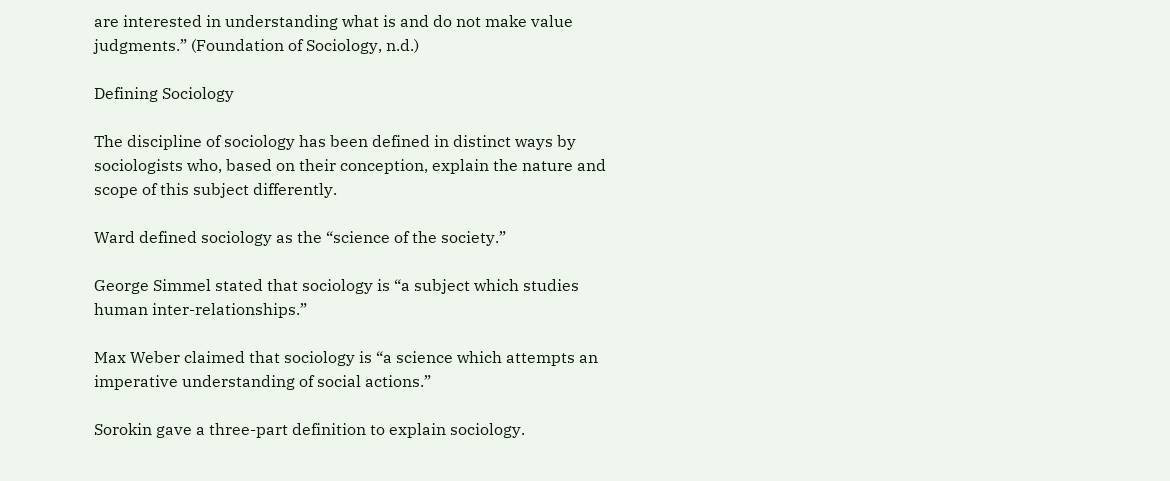are interested in understanding what is and do not make value judgments.” (Foundation of Sociology, n.d.)

Defining Sociology

The discipline of sociology has been defined in distinct ways by sociologists who, based on their conception, explain the nature and scope of this subject differently.

Ward defined sociology as the “science of the society.”

George Simmel stated that sociology is “a subject which studies human inter-relationships.”

Max Weber claimed that sociology is “a science which attempts an imperative understanding of social actions.”

Sorokin gave a three-part definition to explain sociology.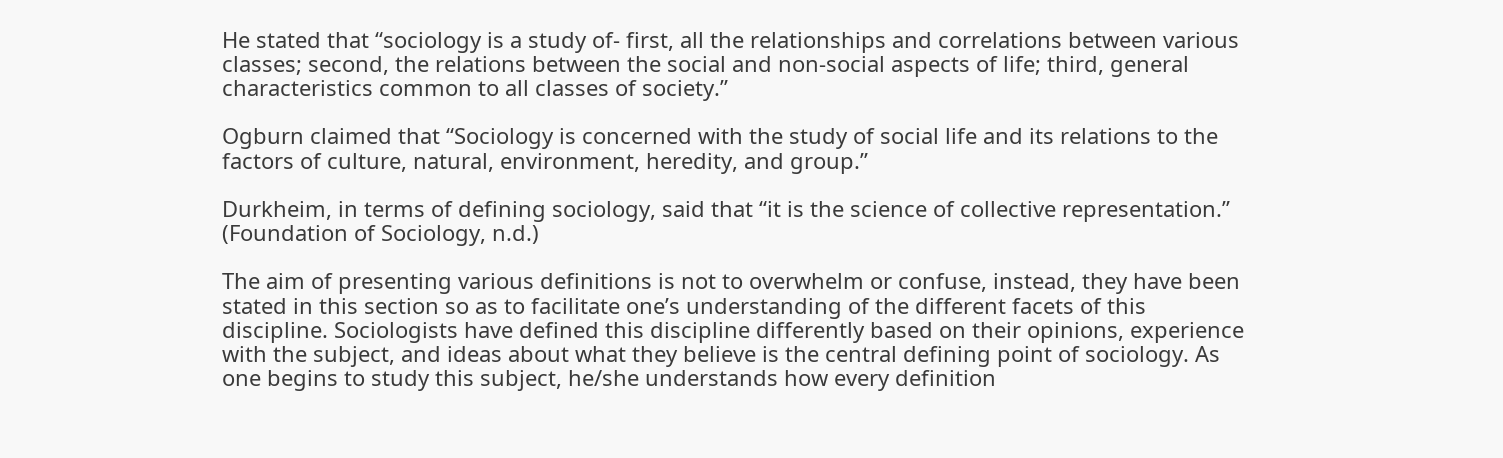He stated that “sociology is a study of- first, all the relationships and correlations between various classes; second, the relations between the social and non-social aspects of life; third, general characteristics common to all classes of society.”

Ogburn claimed that “Sociology is concerned with the study of social life and its relations to the factors of culture, natural, environment, heredity, and group.”

Durkheim, in terms of defining sociology, said that “it is the science of collective representation.”  (Foundation of Sociology, n.d.)

The aim of presenting various definitions is not to overwhelm or confuse, instead, they have been stated in this section so as to facilitate one’s understanding of the different facets of this discipline. Sociologists have defined this discipline differently based on their opinions, experience with the subject, and ideas about what they believe is the central defining point of sociology. As one begins to study this subject, he/she understands how every definition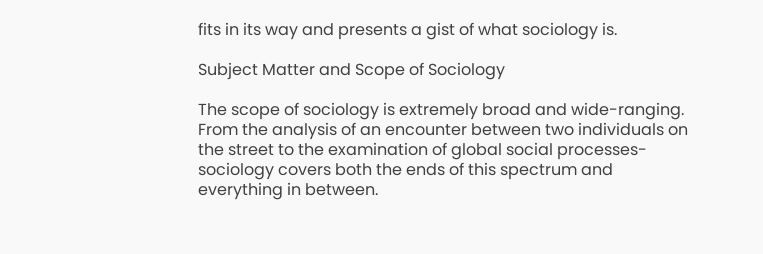fits in its way and presents a gist of what sociology is.

Subject Matter and Scope of Sociology

The scope of sociology is extremely broad and wide-ranging. From the analysis of an encounter between two individuals on the street to the examination of global social processes- sociology covers both the ends of this spectrum and everything in between.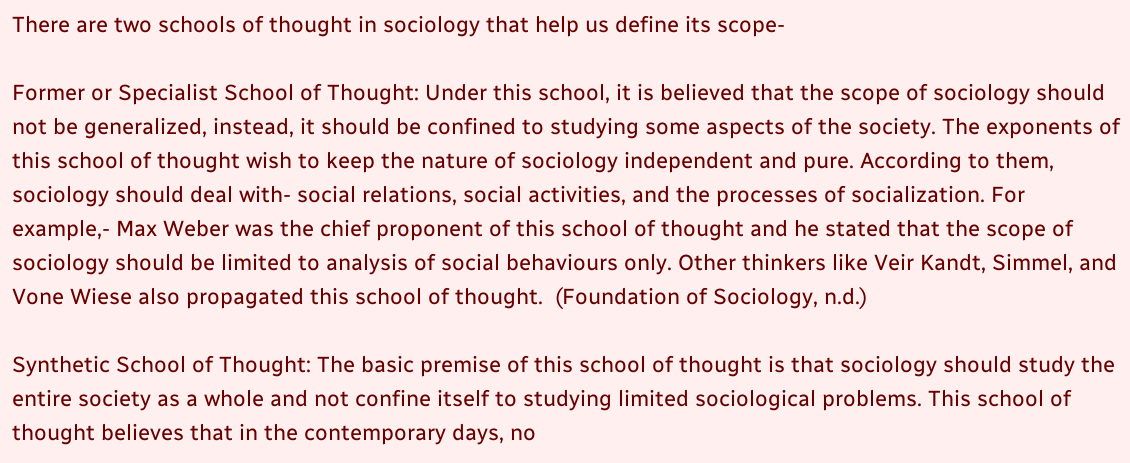There are two schools of thought in sociology that help us define its scope-

Former or Specialist School of Thought: Under this school, it is believed that the scope of sociology should not be generalized, instead, it should be confined to studying some aspects of the society. The exponents of this school of thought wish to keep the nature of sociology independent and pure. According to them, sociology should deal with- social relations, social activities, and the processes of socialization. For example,- Max Weber was the chief proponent of this school of thought and he stated that the scope of sociology should be limited to analysis of social behaviours only. Other thinkers like Veir Kandt, Simmel, and Vone Wiese also propagated this school of thought.  (Foundation of Sociology, n.d.)

Synthetic School of Thought: The basic premise of this school of thought is that sociology should study the entire society as a whole and not confine itself to studying limited sociological problems. This school of thought believes that in the contemporary days, no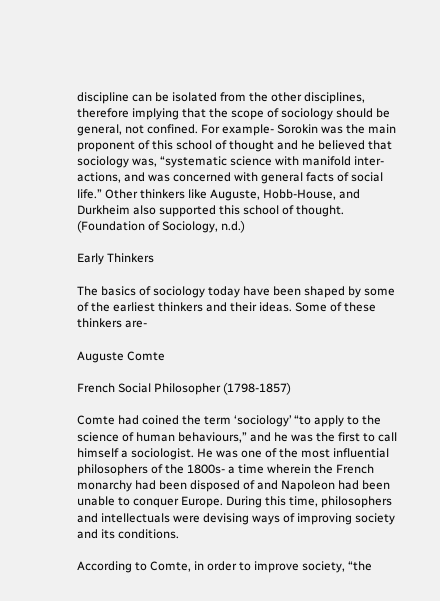discipline can be isolated from the other disciplines, therefore implying that the scope of sociology should be general, not confined. For example- Sorokin was the main proponent of this school of thought and he believed that sociology was, “systematic science with manifold inter-actions, and was concerned with general facts of social life.” Other thinkers like Auguste, Hobb-House, and Durkheim also supported this school of thought.  (Foundation of Sociology, n.d.)

Early Thinkers

The basics of sociology today have been shaped by some of the earliest thinkers and their ideas. Some of these thinkers are-

Auguste Comte

French Social Philosopher (1798-1857)

Comte had coined the term ‘sociology’ “to apply to the science of human behaviours,” and he was the first to call himself a sociologist. He was one of the most influential philosophers of the 1800s- a time wherein the French monarchy had been disposed of and Napoleon had been unable to conquer Europe. During this time, philosophers and intellectuals were devising ways of improving society and its conditions.

According to Comte, in order to improve society, “the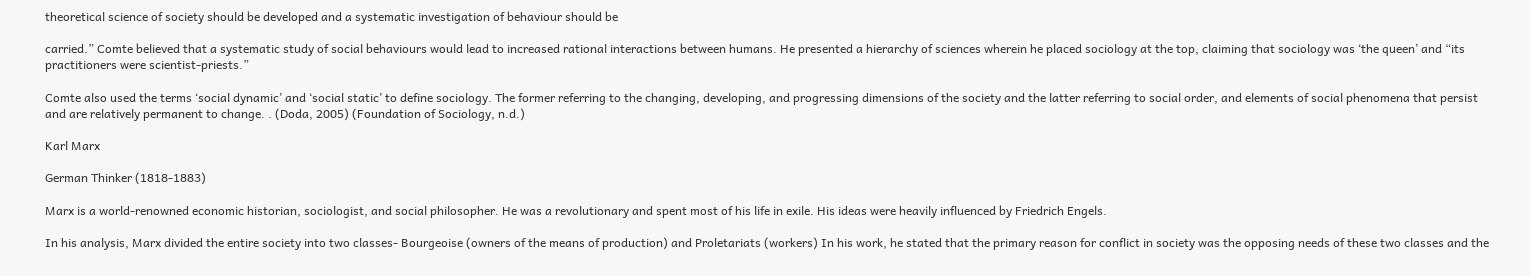theoretical science of society should be developed and a systematic investigation of behaviour should be

carried.” Comte believed that a systematic study of social behaviours would lead to increased rational interactions between humans. He presented a hierarchy of sciences wherein he placed sociology at the top, claiming that sociology was ‘the queen’ and “its practitioners were scientist-priests.”

Comte also used the terms ‘social dynamic’ and ‘social static’ to define sociology. The former referring to the changing, developing, and progressing dimensions of the society and the latter referring to social order, and elements of social phenomena that persist and are relatively permanent to change. . (Doda, 2005) (Foundation of Sociology, n.d.)

Karl Marx

German Thinker (1818-1883)

Marx is a world-renowned economic historian, sociologist, and social philosopher. He was a revolutionary and spent most of his life in exile. His ideas were heavily influenced by Friedrich Engels.

In his analysis, Marx divided the entire society into two classes- Bourgeoise (owners of the means of production) and Proletariats (workers) In his work, he stated that the primary reason for conflict in society was the opposing needs of these two classes and the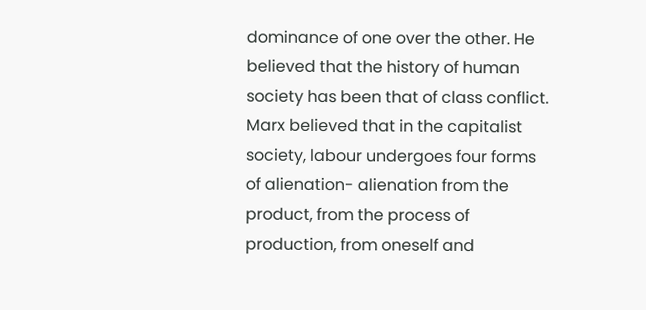dominance of one over the other. He believed that the history of human society has been that of class conflict. Marx believed that in the capitalist society, labour undergoes four forms of alienation- alienation from the product, from the process of production, from oneself and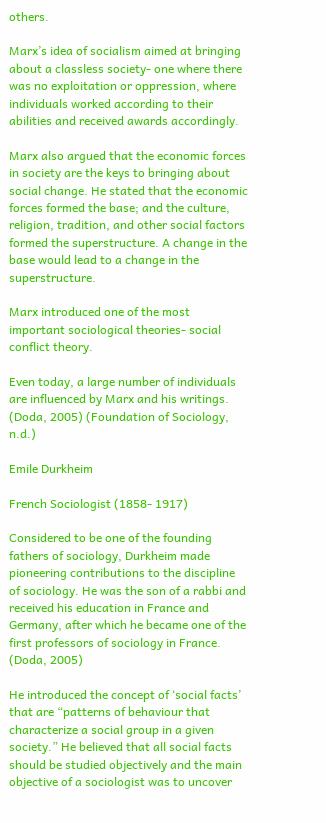others.

Marx’s idea of socialism aimed at bringing about a classless society- one where there was no exploitation or oppression, where individuals worked according to their abilities and received awards accordingly.

Marx also argued that the economic forces in society are the keys to bringing about social change. He stated that the economic forces formed the base; and the culture, religion, tradition, and other social factors formed the superstructure. A change in the base would lead to a change in the superstructure.

Marx introduced one of the most important sociological theories- social conflict theory.

Even today, a large number of individuals are influenced by Marx and his writings. (Doda, 2005) (Foundation of Sociology, n.d.)

Emile Durkheim

French Sociologist (1858- 1917)

Considered to be one of the founding fathers of sociology, Durkheim made pioneering contributions to the discipline of sociology. He was the son of a rabbi and received his education in France and Germany, after which he became one of the first professors of sociology in France. (Doda, 2005)

He introduced the concept of ‘social facts’ that are “patterns of behaviour that characterize a social group in a given society.” He believed that all social facts should be studied objectively and the main objective of a sociologist was to uncover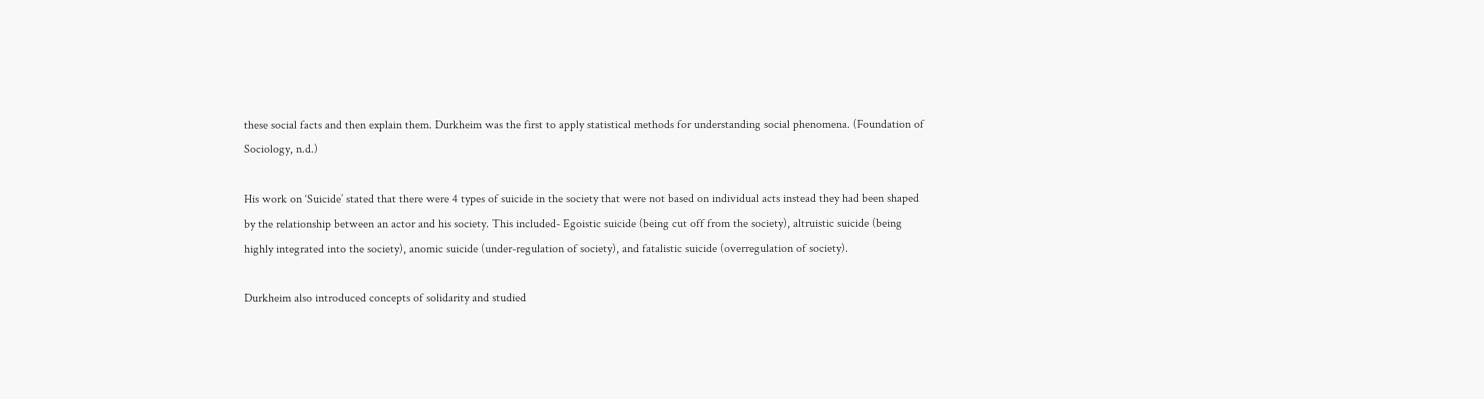these social facts and then explain them. Durkheim was the first to apply statistical methods for understanding social phenomena. (Foundation of Sociology, n.d.)

His work on ‘Suicide’ stated that there were 4 types of suicide in the society that were not based on individual acts instead they had been shaped by the relationship between an actor and his society. This included- Egoistic suicide (being cut off from the society), altruistic suicide (being highly integrated into the society), anomic suicide (under-regulation of society), and fatalistic suicide (overregulation of society).

Durkheim also introduced concepts of solidarity and studied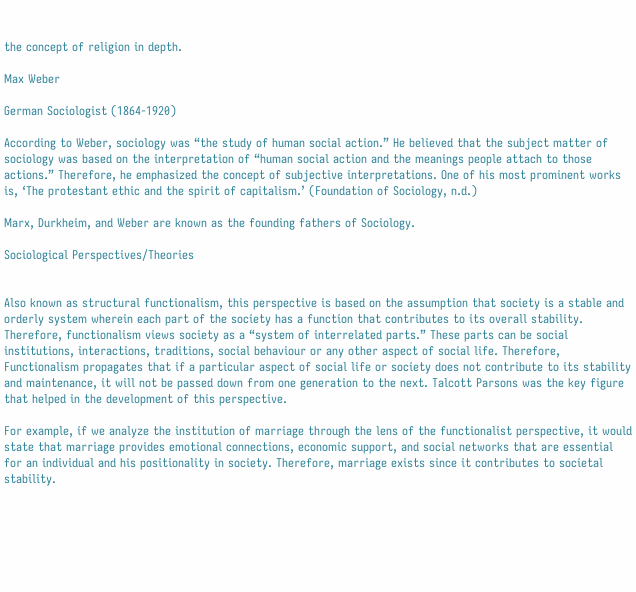the concept of religion in depth.

Max Weber

German Sociologist (1864-1920)

According to Weber, sociology was “the study of human social action.” He believed that the subject matter of sociology was based on the interpretation of “human social action and the meanings people attach to those actions.” Therefore, he emphasized the concept of subjective interpretations. One of his most prominent works is, ‘The protestant ethic and the spirit of capitalism.’ (Foundation of Sociology, n.d.)

Marx, Durkheim, and Weber are known as the founding fathers of Sociology.

Sociological Perspectives/Theories


Also known as structural functionalism, this perspective is based on the assumption that society is a stable and orderly system wherein each part of the society has a function that contributes to its overall stability. Therefore, functionalism views society as a “system of interrelated parts.” These parts can be social institutions, interactions, traditions, social behaviour or any other aspect of social life. Therefore, Functionalism propagates that if a particular aspect of social life or society does not contribute to its stability and maintenance, it will not be passed down from one generation to the next. Talcott Parsons was the key figure that helped in the development of this perspective.

For example, if we analyze the institution of marriage through the lens of the functionalist perspective, it would state that marriage provides emotional connections, economic support, and social networks that are essential for an individual and his positionality in society. Therefore, marriage exists since it contributes to societal stability.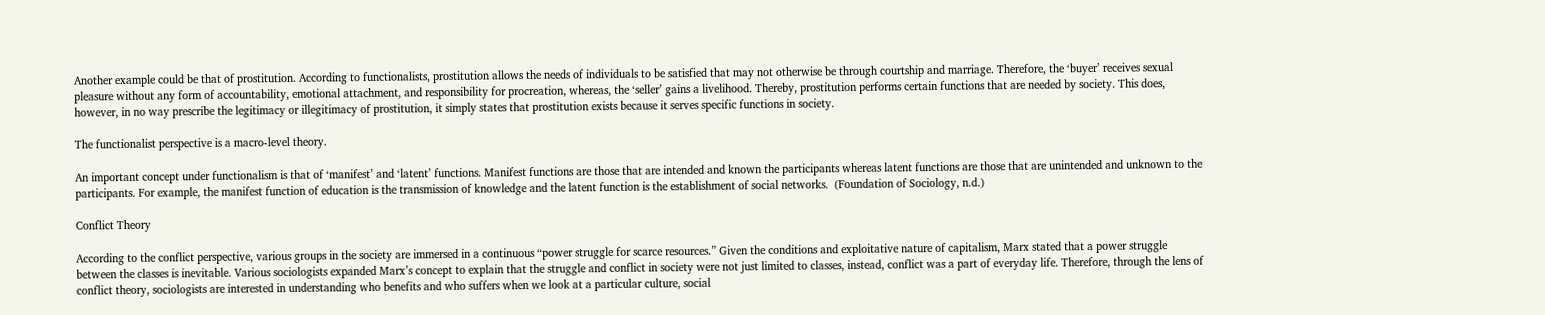Another example could be that of prostitution. According to functionalists, prostitution allows the needs of individuals to be satisfied that may not otherwise be through courtship and marriage. Therefore, the ‘buyer’ receives sexual pleasure without any form of accountability, emotional attachment, and responsibility for procreation, whereas, the ‘seller’ gains a livelihood. Thereby, prostitution performs certain functions that are needed by society. This does, however, in no way prescribe the legitimacy or illegitimacy of prostitution, it simply states that prostitution exists because it serves specific functions in society.

The functionalist perspective is a macro-level theory.

An important concept under functionalism is that of ‘manifest’ and ‘latent’ functions. Manifest functions are those that are intended and known the participants whereas latent functions are those that are unintended and unknown to the participants. For example, the manifest function of education is the transmission of knowledge and the latent function is the establishment of social networks.  (Foundation of Sociology, n.d.)

Conflict Theory

According to the conflict perspective, various groups in the society are immersed in a continuous “power struggle for scarce resources.” Given the conditions and exploitative nature of capitalism, Marx stated that a power struggle between the classes is inevitable. Various sociologists expanded Marx’s concept to explain that the struggle and conflict in society were not just limited to classes, instead, conflict was a part of everyday life. Therefore, through the lens of conflict theory, sociologists are interested in understanding who benefits and who suffers when we look at a particular culture, social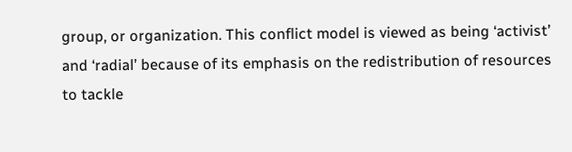group, or organization. This conflict model is viewed as being ‘activist’ and ‘radial’ because of its emphasis on the redistribution of resources to tackle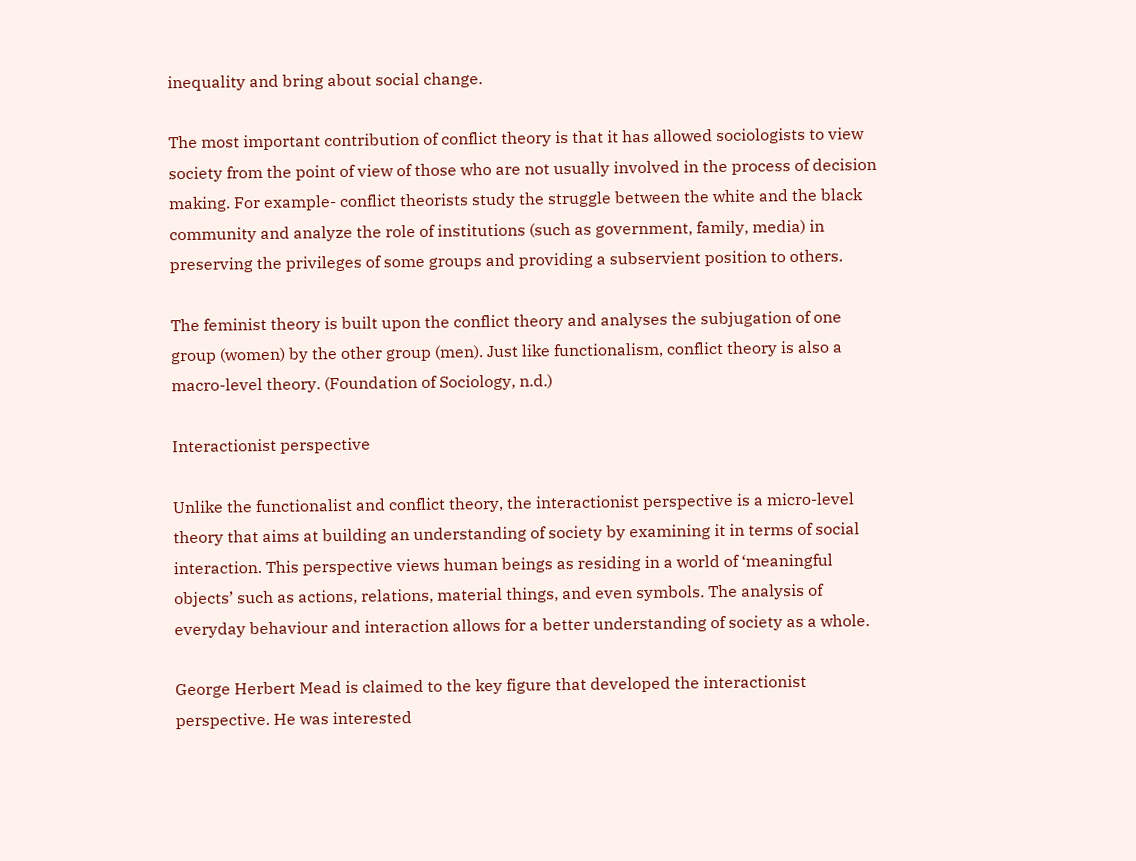inequality and bring about social change.

The most important contribution of conflict theory is that it has allowed sociologists to view society from the point of view of those who are not usually involved in the process of decision making. For example- conflict theorists study the struggle between the white and the black community and analyze the role of institutions (such as government, family, media) in preserving the privileges of some groups and providing a subservient position to others.

The feminist theory is built upon the conflict theory and analyses the subjugation of one group (women) by the other group (men). Just like functionalism, conflict theory is also a macro-level theory. (Foundation of Sociology, n.d.)

Interactionist perspective

Unlike the functionalist and conflict theory, the interactionist perspective is a micro-level theory that aims at building an understanding of society by examining it in terms of social interaction. This perspective views human beings as residing in a world of ‘meaningful objects’ such as actions, relations, material things, and even symbols. The analysis of everyday behaviour and interaction allows for a better understanding of society as a whole.

George Herbert Mead is claimed to the key figure that developed the interactionist perspective. He was interested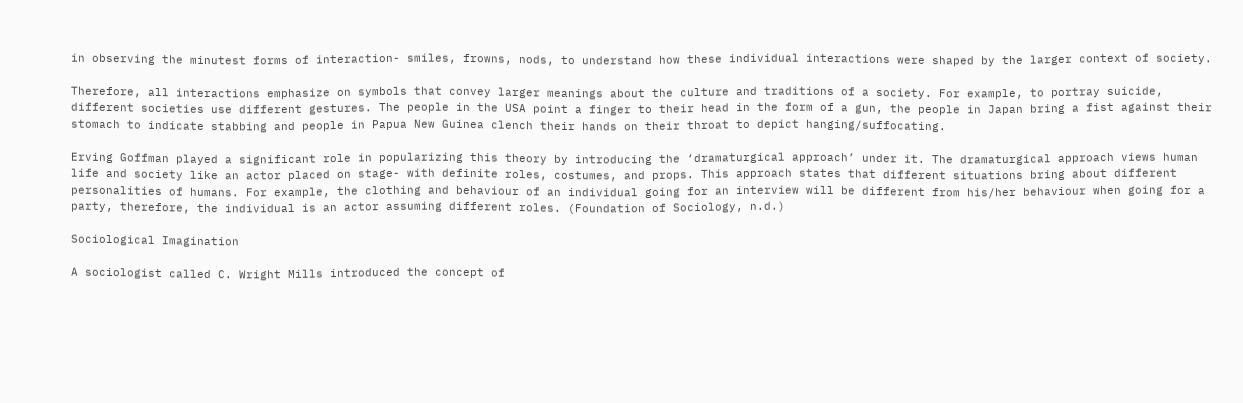in observing the minutest forms of interaction- smiles, frowns, nods, to understand how these individual interactions were shaped by the larger context of society.

Therefore, all interactions emphasize on symbols that convey larger meanings about the culture and traditions of a society. For example, to portray suicide, different societies use different gestures. The people in the USA point a finger to their head in the form of a gun, the people in Japan bring a fist against their stomach to indicate stabbing and people in Papua New Guinea clench their hands on their throat to depict hanging/suffocating.

Erving Goffman played a significant role in popularizing this theory by introducing the ‘dramaturgical approach’ under it. The dramaturgical approach views human life and society like an actor placed on stage- with definite roles, costumes, and props. This approach states that different situations bring about different personalities of humans. For example, the clothing and behaviour of an individual going for an interview will be different from his/her behaviour when going for a party, therefore, the individual is an actor assuming different roles. (Foundation of Sociology, n.d.)

Sociological Imagination

A sociologist called C. Wright Mills introduced the concept of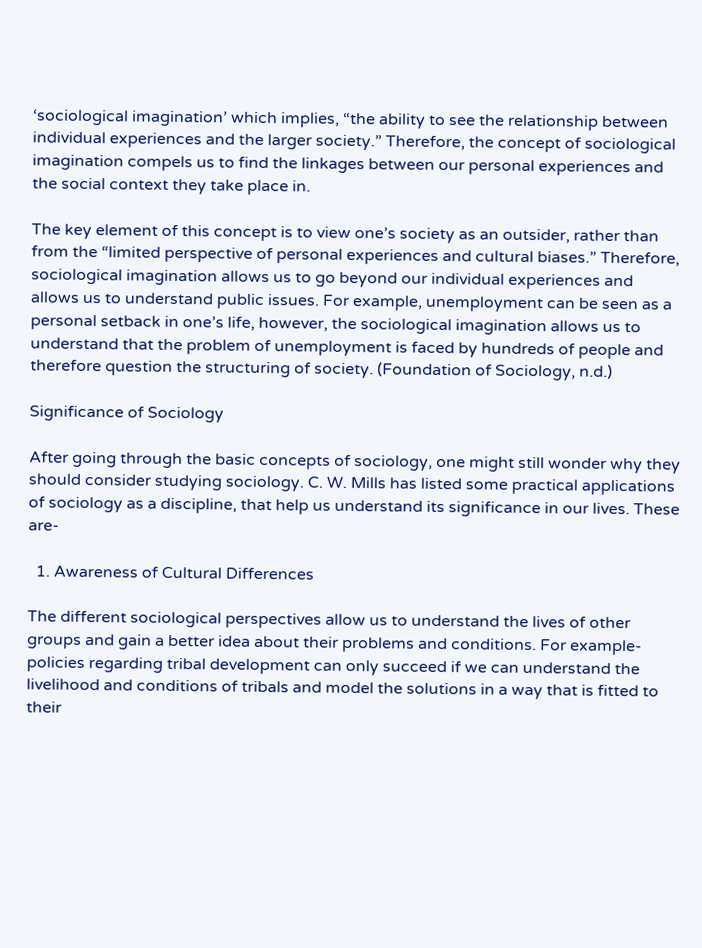‘sociological imagination’ which implies, “the ability to see the relationship between individual experiences and the larger society.” Therefore, the concept of sociological imagination compels us to find the linkages between our personal experiences and the social context they take place in.

The key element of this concept is to view one’s society as an outsider, rather than from the “limited perspective of personal experiences and cultural biases.” Therefore, sociological imagination allows us to go beyond our individual experiences and allows us to understand public issues. For example, unemployment can be seen as a personal setback in one’s life, however, the sociological imagination allows us to understand that the problem of unemployment is faced by hundreds of people and therefore question the structuring of society. (Foundation of Sociology, n.d.)

Significance of Sociology

After going through the basic concepts of sociology, one might still wonder why they should consider studying sociology. C. W. Mills has listed some practical applications of sociology as a discipline, that help us understand its significance in our lives. These are-

  1. Awareness of Cultural Differences

The different sociological perspectives allow us to understand the lives of other groups and gain a better idea about their problems and conditions. For example- policies regarding tribal development can only succeed if we can understand the livelihood and conditions of tribals and model the solutions in a way that is fitted to their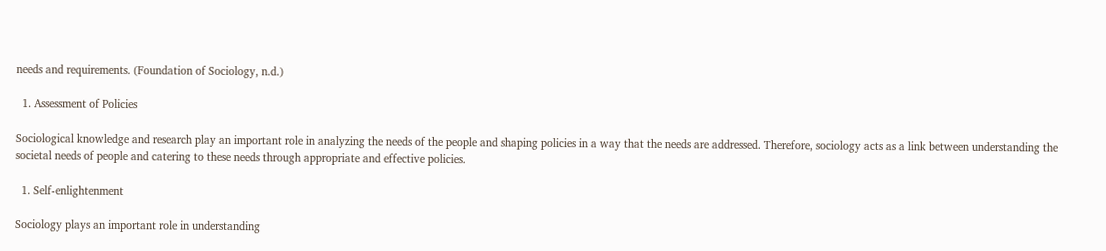needs and requirements. (Foundation of Sociology, n.d.)

  1. Assessment of Policies

Sociological knowledge and research play an important role in analyzing the needs of the people and shaping policies in a way that the needs are addressed. Therefore, sociology acts as a link between understanding the societal needs of people and catering to these needs through appropriate and effective policies.

  1. Self-enlightenment

Sociology plays an important role in understanding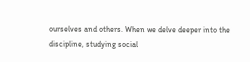ourselves and others. When we delve deeper into the discipline, studying social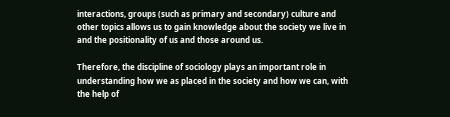interactions, groups (such as primary and secondary) culture and other topics allows us to gain knowledge about the society we live in and the positionality of us and those around us.

Therefore, the discipline of sociology plays an important role in understanding how we as placed in the society and how we can, with the help of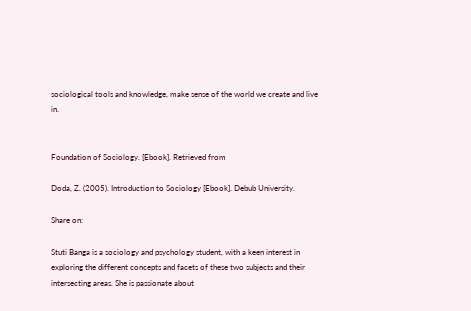sociological tools and knowledge, make sense of the world we create and live in.


Foundation of Sociology. [Ebook]. Retrieved from

Doda, Z. (2005). Introduction to Sociology [Ebook]. Debub University.

Share on:

Stuti Banga is a sociology and psychology student, with a keen interest in exploring the different concepts and facets of these two subjects and their intersecting areas. She is passionate about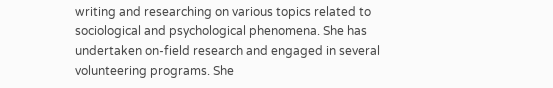writing and researching on various topics related to sociological and psychological phenomena. She has undertaken on-field research and engaged in several volunteering programs. She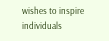wishes to inspire individuals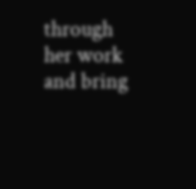through her work and bring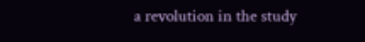a revolution in the study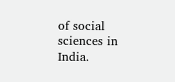of social sciences in India.